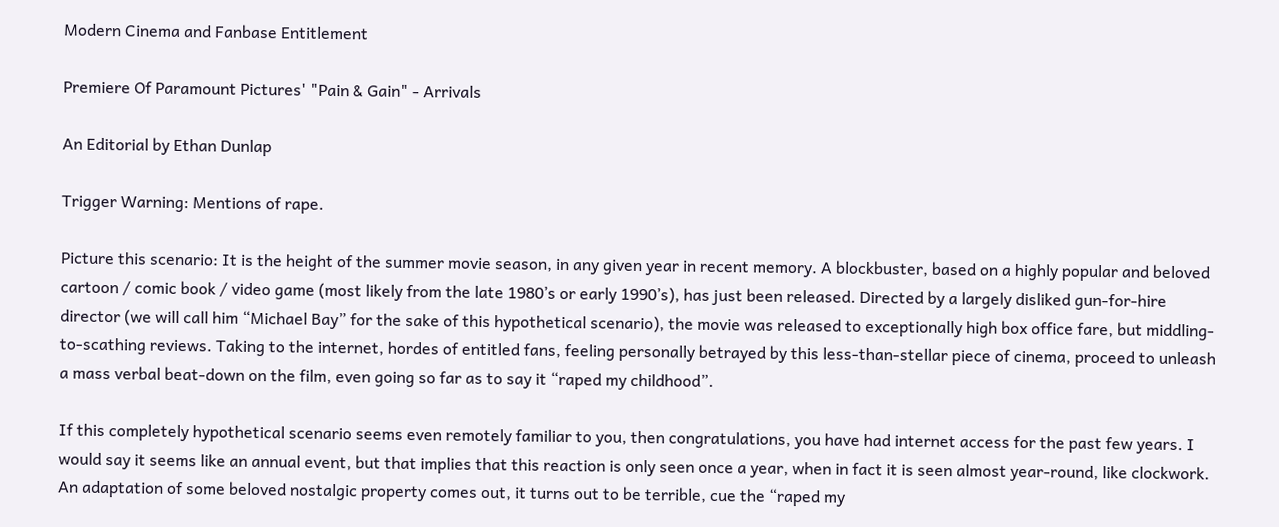Modern Cinema and Fanbase Entitlement

Premiere Of Paramount Pictures' "Pain & Gain" - Arrivals

An Editorial by Ethan Dunlap

Trigger Warning: Mentions of rape.

Picture this scenario: It is the height of the summer movie season, in any given year in recent memory. A blockbuster, based on a highly popular and beloved cartoon / comic book / video game (most likely from the late 1980’s or early 1990’s), has just been released. Directed by a largely disliked gun-for-hire director (we will call him “Michael Bay” for the sake of this hypothetical scenario), the movie was released to exceptionally high box office fare, but middling-to-scathing reviews. Taking to the internet, hordes of entitled fans, feeling personally betrayed by this less-than-stellar piece of cinema, proceed to unleash a mass verbal beat-down on the film, even going so far as to say it “raped my childhood”.

If this completely hypothetical scenario seems even remotely familiar to you, then congratulations, you have had internet access for the past few years. I would say it seems like an annual event, but that implies that this reaction is only seen once a year, when in fact it is seen almost year-round, like clockwork. An adaptation of some beloved nostalgic property comes out, it turns out to be terrible, cue the “raped my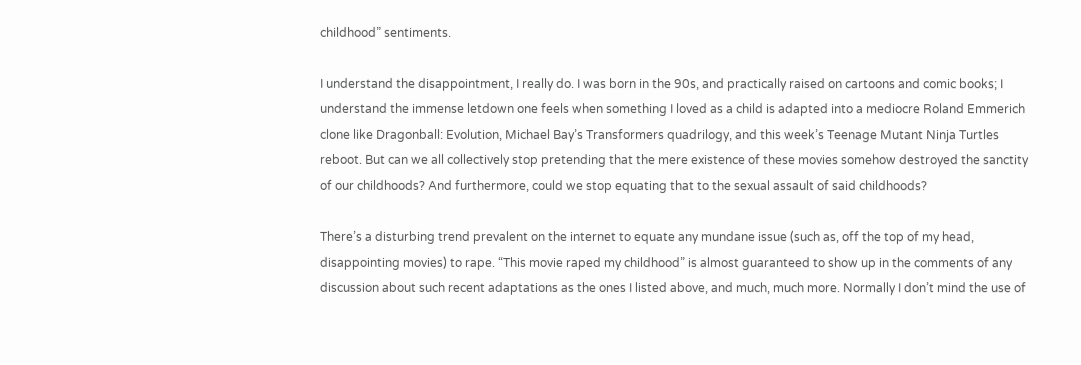childhood” sentiments.

I understand the disappointment, I really do. I was born in the 90s, and practically raised on cartoons and comic books; I understand the immense letdown one feels when something I loved as a child is adapted into a mediocre Roland Emmerich clone like Dragonball: Evolution, Michael Bay’s Transformers quadrilogy, and this week’s Teenage Mutant Ninja Turtles reboot. But can we all collectively stop pretending that the mere existence of these movies somehow destroyed the sanctity of our childhoods? And furthermore, could we stop equating that to the sexual assault of said childhoods?

There’s a disturbing trend prevalent on the internet to equate any mundane issue (such as, off the top of my head, disappointing movies) to rape. “This movie raped my childhood” is almost guaranteed to show up in the comments of any discussion about such recent adaptations as the ones I listed above, and much, much more. Normally I don’t mind the use of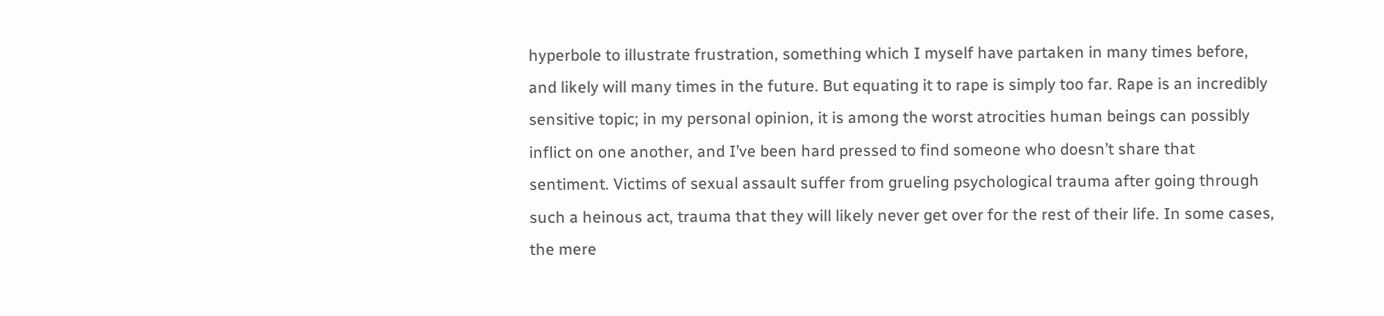hyperbole to illustrate frustration, something which I myself have partaken in many times before, and likely will many times in the future. But equating it to rape is simply too far. Rape is an incredibly sensitive topic; in my personal opinion, it is among the worst atrocities human beings can possibly inflict on one another, and I’ve been hard pressed to find someone who doesn’t share that sentiment. Victims of sexual assault suffer from grueling psychological trauma after going through such a heinous act, trauma that they will likely never get over for the rest of their life. In some cases, the mere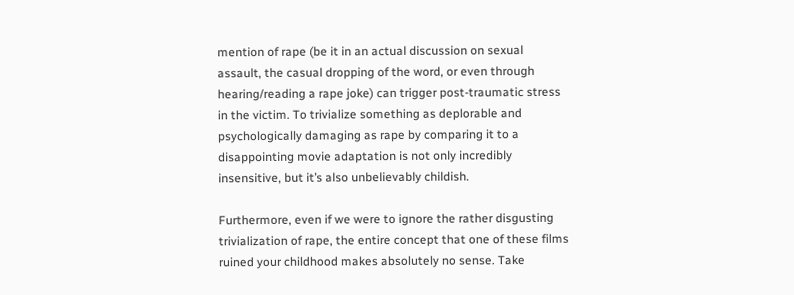mention of rape (be it in an actual discussion on sexual assault, the casual dropping of the word, or even through hearing/reading a rape joke) can trigger post-traumatic stress in the victim. To trivialize something as deplorable and psychologically damaging as rape by comparing it to a disappointing movie adaptation is not only incredibly insensitive, but it’s also unbelievably childish.

Furthermore, even if we were to ignore the rather disgusting trivialization of rape, the entire concept that one of these films ruined your childhood makes absolutely no sense. Take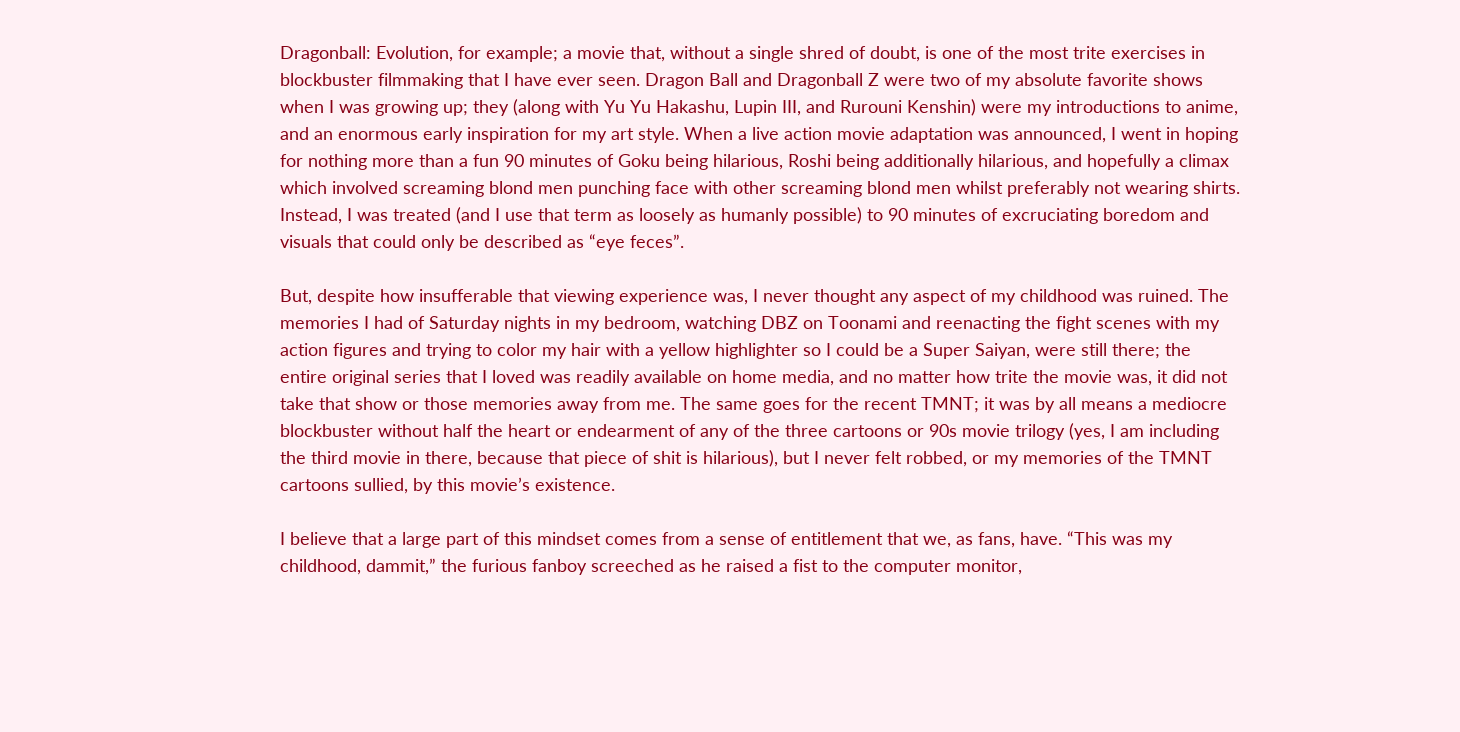Dragonball: Evolution, for example; a movie that, without a single shred of doubt, is one of the most trite exercises in blockbuster filmmaking that I have ever seen. Dragon Ball and Dragonball Z were two of my absolute favorite shows when I was growing up; they (along with Yu Yu Hakashu, Lupin III, and Rurouni Kenshin) were my introductions to anime, and an enormous early inspiration for my art style. When a live action movie adaptation was announced, I went in hoping for nothing more than a fun 90 minutes of Goku being hilarious, Roshi being additionally hilarious, and hopefully a climax which involved screaming blond men punching face with other screaming blond men whilst preferably not wearing shirts. Instead, I was treated (and I use that term as loosely as humanly possible) to 90 minutes of excruciating boredom and visuals that could only be described as “eye feces”.

But, despite how insufferable that viewing experience was, I never thought any aspect of my childhood was ruined. The memories I had of Saturday nights in my bedroom, watching DBZ on Toonami and reenacting the fight scenes with my action figures and trying to color my hair with a yellow highlighter so I could be a Super Saiyan, were still there; the entire original series that I loved was readily available on home media, and no matter how trite the movie was, it did not take that show or those memories away from me. The same goes for the recent TMNT; it was by all means a mediocre blockbuster without half the heart or endearment of any of the three cartoons or 90s movie trilogy (yes, I am including the third movie in there, because that piece of shit is hilarious), but I never felt robbed, or my memories of the TMNT cartoons sullied, by this movie’s existence.

I believe that a large part of this mindset comes from a sense of entitlement that we, as fans, have. “This was my childhood, dammit,” the furious fanboy screeched as he raised a fist to the computer monitor,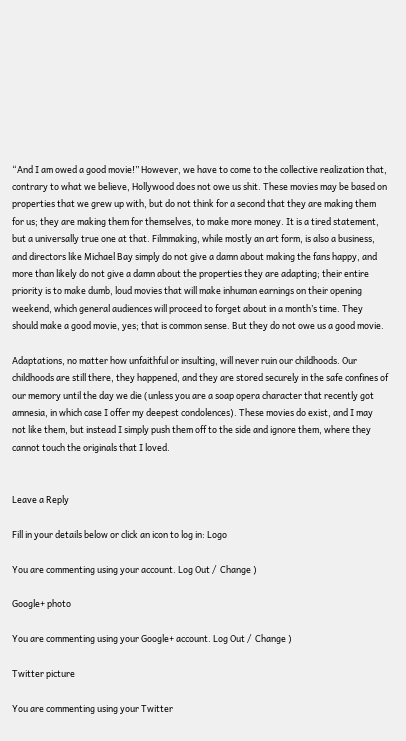“And I am owed a good movie!” However, we have to come to the collective realization that, contrary to what we believe, Hollywood does not owe us shit. These movies may be based on properties that we grew up with, but do not think for a second that they are making them for us; they are making them for themselves, to make more money. It is a tired statement, but a universally true one at that. Filmmaking, while mostly an art form, is also a business, and directors like Michael Bay simply do not give a damn about making the fans happy, and more than likely do not give a damn about the properties they are adapting; their entire priority is to make dumb, loud movies that will make inhuman earnings on their opening weekend, which general audiences will proceed to forget about in a month’s time. They should make a good movie, yes; that is common sense. But they do not owe us a good movie.

Adaptations, no matter how unfaithful or insulting, will never ruin our childhoods. Our childhoods are still there, they happened, and they are stored securely in the safe confines of our memory until the day we die (unless you are a soap opera character that recently got amnesia, in which case I offer my deepest condolences). These movies do exist, and I may not like them, but instead I simply push them off to the side and ignore them, where they cannot touch the originals that I loved.


Leave a Reply

Fill in your details below or click an icon to log in: Logo

You are commenting using your account. Log Out /  Change )

Google+ photo

You are commenting using your Google+ account. Log Out /  Change )

Twitter picture

You are commenting using your Twitter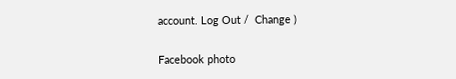account. Log Out /  Change )

Facebook photo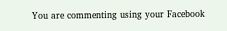You are commenting using your Facebook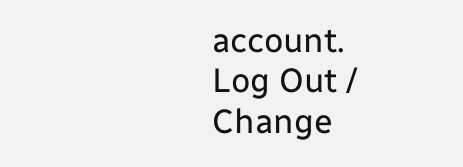account. Log Out /  Change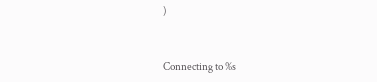)


Connecting to %s